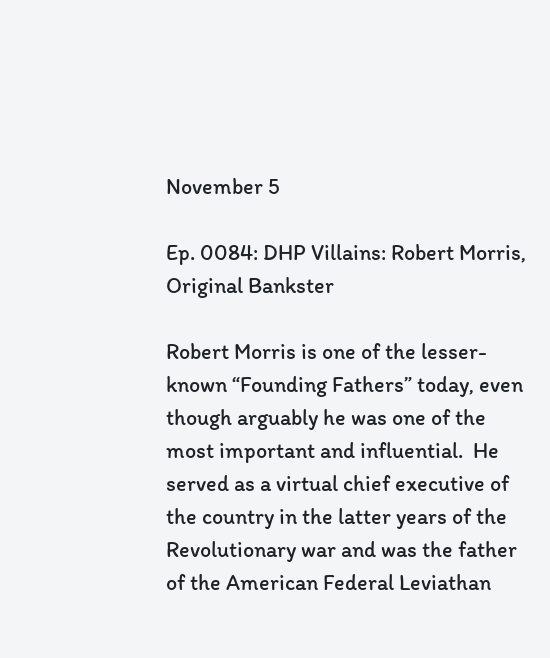November 5

Ep. 0084: DHP Villains: Robert Morris, Original Bankster

Robert Morris is one of the lesser-known “Founding Fathers” today, even though arguably he was one of the most important and influential.  He served as a virtual chief executive of the country in the latter years of the Revolutionary war and was the father of the American Federal Leviathan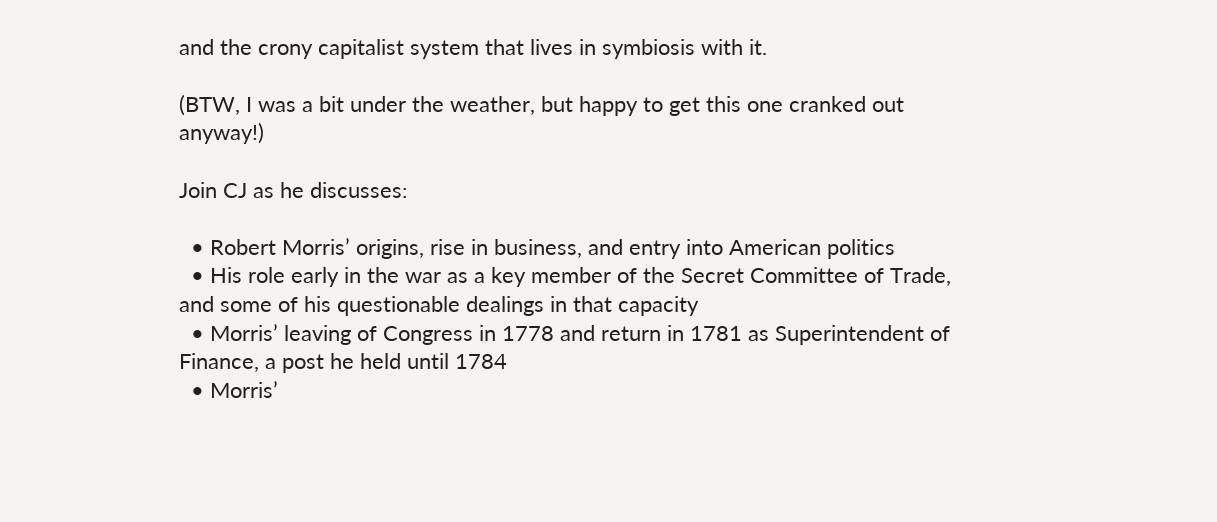and the crony capitalist system that lives in symbiosis with it.

(BTW, I was a bit under the weather, but happy to get this one cranked out anyway!)

Join CJ as he discusses:

  • Robert Morris’ origins, rise in business, and entry into American politics
  • His role early in the war as a key member of the Secret Committee of Trade, and some of his questionable dealings in that capacity
  • Morris’ leaving of Congress in 1778 and return in 1781 as Superintendent of Finance, a post he held until 1784
  • Morris’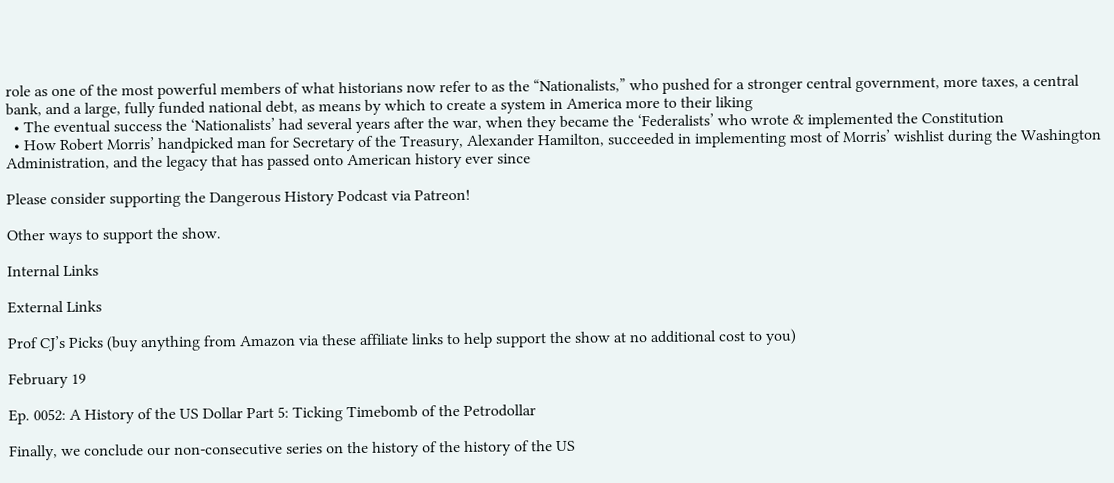role as one of the most powerful members of what historians now refer to as the “Nationalists,” who pushed for a stronger central government, more taxes, a central bank, and a large, fully funded national debt, as means by which to create a system in America more to their liking
  • The eventual success the ‘Nationalists’ had several years after the war, when they became the ‘Federalists’ who wrote & implemented the Constitution
  • How Robert Morris’ handpicked man for Secretary of the Treasury, Alexander Hamilton, succeeded in implementing most of Morris’ wishlist during the Washington Administration, and the legacy that has passed onto American history ever since

Please consider supporting the Dangerous History Podcast via Patreon!

Other ways to support the show.

Internal Links

External Links

Prof CJ’s Picks (buy anything from Amazon via these affiliate links to help support the show at no additional cost to you)

February 19

Ep. 0052: A History of the US Dollar Part 5: Ticking Timebomb of the Petrodollar

Finally, we conclude our non-consecutive series on the history of the history of the US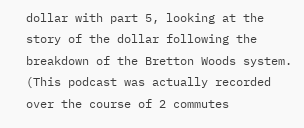dollar with part 5, looking at the story of the dollar following the breakdown of the Bretton Woods system.  (This podcast was actually recorded over the course of 2 commutes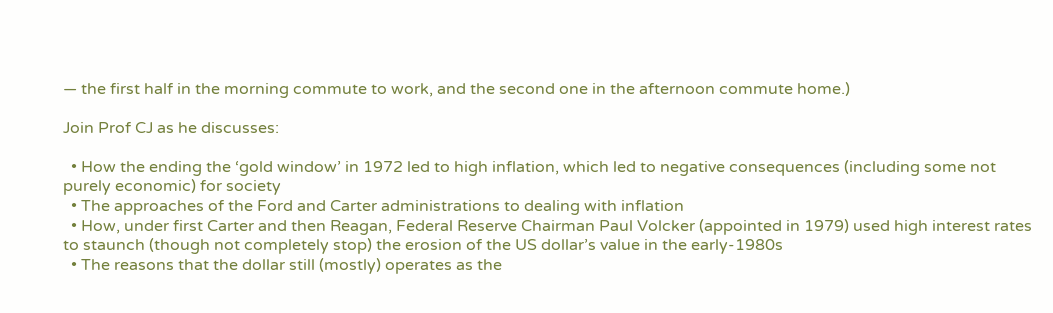— the first half in the morning commute to work, and the second one in the afternoon commute home.)

Join Prof CJ as he discusses:

  • How the ending the ‘gold window’ in 1972 led to high inflation, which led to negative consequences (including some not purely economic) for society
  • The approaches of the Ford and Carter administrations to dealing with inflation
  • How, under first Carter and then Reagan, Federal Reserve Chairman Paul Volcker (appointed in 1979) used high interest rates to staunch (though not completely stop) the erosion of the US dollar’s value in the early-1980s
  • The reasons that the dollar still (mostly) operates as the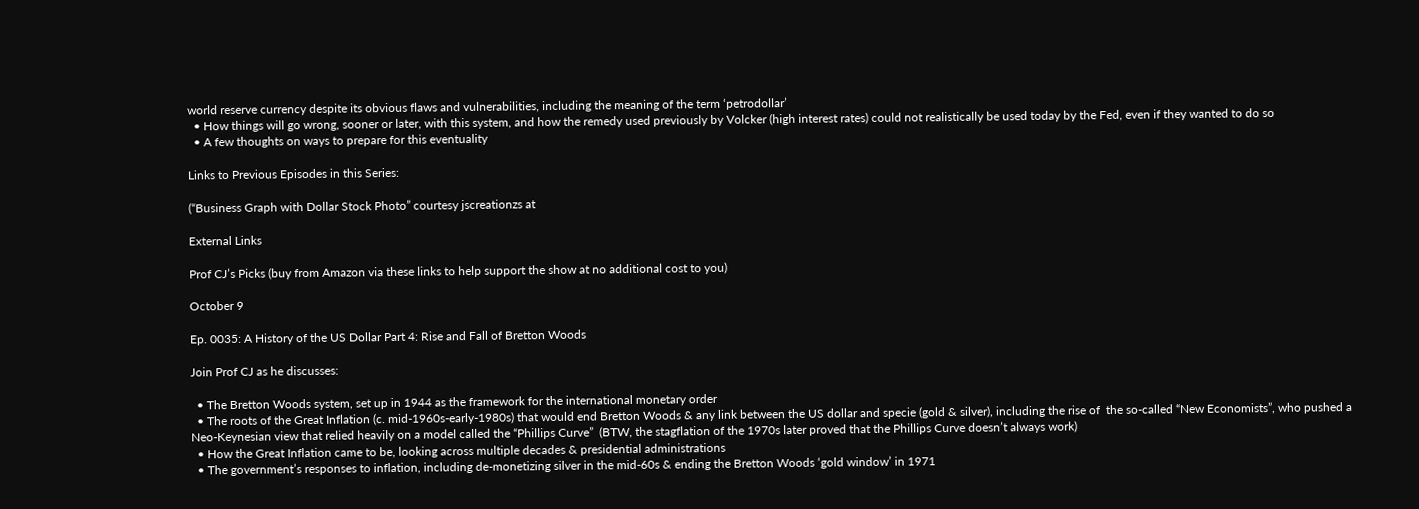world reserve currency despite its obvious flaws and vulnerabilities, including the meaning of the term ‘petrodollar’
  • How things will go wrong, sooner or later, with this system, and how the remedy used previously by Volcker (high interest rates) could not realistically be used today by the Fed, even if they wanted to do so
  • A few thoughts on ways to prepare for this eventuality

Links to Previous Episodes in this Series:

(“Business Graph with Dollar Stock Photo” courtesy jscreationzs at

External Links

Prof CJ’s Picks (buy from Amazon via these links to help support the show at no additional cost to you)

October 9

Ep. 0035: A History of the US Dollar Part 4: Rise and Fall of Bretton Woods

Join Prof CJ as he discusses:

  • The Bretton Woods system, set up in 1944 as the framework for the international monetary order
  • The roots of the Great Inflation (c. mid-1960s-early-1980s) that would end Bretton Woods & any link between the US dollar and specie (gold & silver), including the rise of  the so-called “New Economists”, who pushed a Neo-Keynesian view that relied heavily on a model called the “Phillips Curve”  (BTW, the stagflation of the 1970s later proved that the Phillips Curve doesn’t always work)
  • How the Great Inflation came to be, looking across multiple decades & presidential administrations
  • The government’s responses to inflation, including de-monetizing silver in the mid-60s & ending the Bretton Woods ‘gold window’ in 1971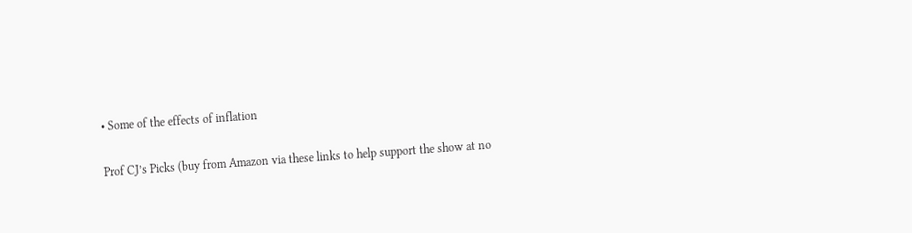• Some of the effects of inflation

Prof CJ’s Picks (buy from Amazon via these links to help support the show at no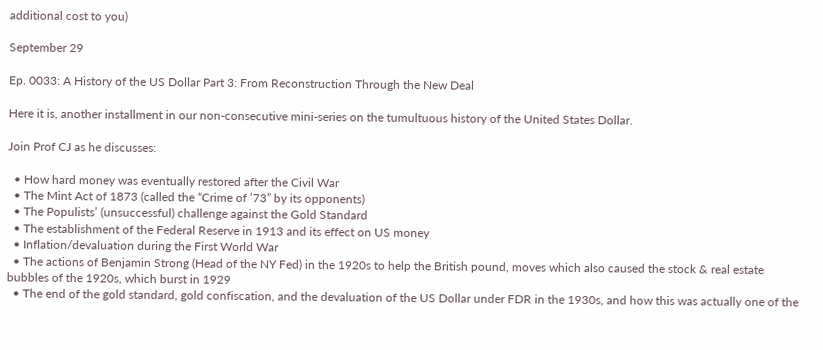additional cost to you)

September 29

Ep. 0033: A History of the US Dollar Part 3: From Reconstruction Through the New Deal

Here it is, another installment in our non-consecutive mini-series on the tumultuous history of the United States Dollar.

Join Prof CJ as he discusses:

  • How hard money was eventually restored after the Civil War
  • The Mint Act of 1873 (called the “Crime of ’73” by its opponents)
  • The Populists’ (unsuccessful) challenge against the Gold Standard
  • The establishment of the Federal Reserve in 1913 and its effect on US money
  • Inflation/devaluation during the First World War
  • The actions of Benjamin Strong (Head of the NY Fed) in the 1920s to help the British pound, moves which also caused the stock & real estate bubbles of the 1920s, which burst in 1929
  • The end of the gold standard, gold confiscation, and the devaluation of the US Dollar under FDR in the 1930s, and how this was actually one of the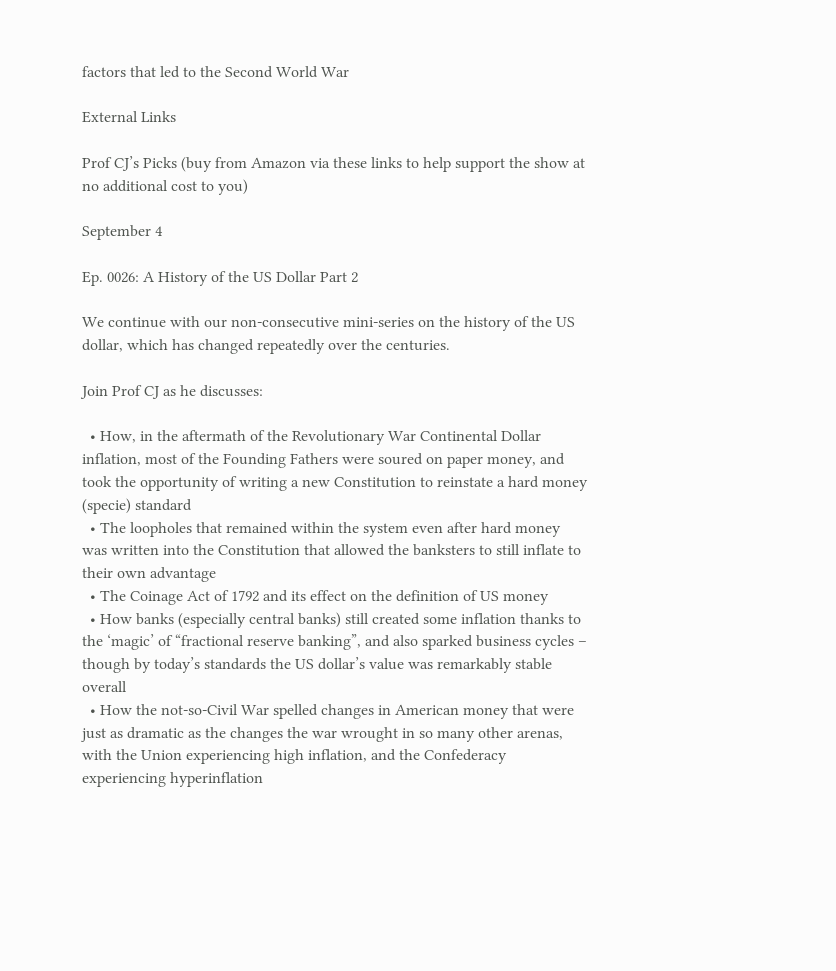factors that led to the Second World War

External Links

Prof CJ’s Picks (buy from Amazon via these links to help support the show at no additional cost to you)

September 4

Ep. 0026: A History of the US Dollar Part 2

We continue with our non-consecutive mini-series on the history of the US dollar, which has changed repeatedly over the centuries.

Join Prof CJ as he discusses:

  • How, in the aftermath of the Revolutionary War Continental Dollar inflation, most of the Founding Fathers were soured on paper money, and took the opportunity of writing a new Constitution to reinstate a hard money (specie) standard
  • The loopholes that remained within the system even after hard money was written into the Constitution that allowed the banksters to still inflate to their own advantage
  • The Coinage Act of 1792 and its effect on the definition of US money
  • How banks (especially central banks) still created some inflation thanks to the ‘magic’ of “fractional reserve banking”, and also sparked business cycles – though by today’s standards the US dollar’s value was remarkably stable overall
  • How the not-so-Civil War spelled changes in American money that were just as dramatic as the changes the war wrought in so many other arenas, with the Union experiencing high inflation, and the Confederacy experiencing hyperinflation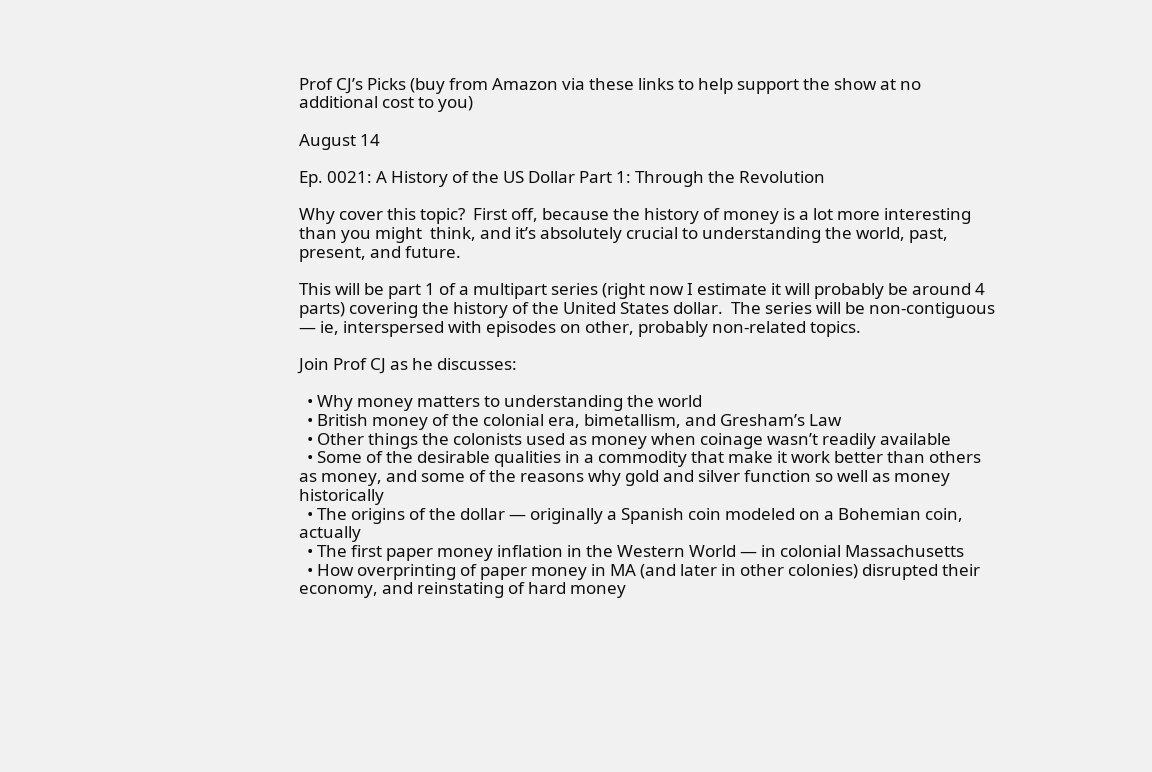Prof CJ’s Picks (buy from Amazon via these links to help support the show at no additional cost to you)

August 14

Ep. 0021: A History of the US Dollar Part 1: Through the Revolution

Why cover this topic?  First off, because the history of money is a lot more interesting than you might  think, and it’s absolutely crucial to understanding the world, past, present, and future.

This will be part 1 of a multipart series (right now I estimate it will probably be around 4 parts) covering the history of the United States dollar.  The series will be non-contiguous — ie, interspersed with episodes on other, probably non-related topics.

Join Prof CJ as he discusses:

  • Why money matters to understanding the world
  • British money of the colonial era, bimetallism, and Gresham’s Law
  • Other things the colonists used as money when coinage wasn’t readily available
  • Some of the desirable qualities in a commodity that make it work better than others as money, and some of the reasons why gold and silver function so well as money historically
  • The origins of the dollar — originally a Spanish coin modeled on a Bohemian coin, actually
  • The first paper money inflation in the Western World — in colonial Massachusetts
  • How overprinting of paper money in MA (and later in other colonies) disrupted their economy, and reinstating of hard money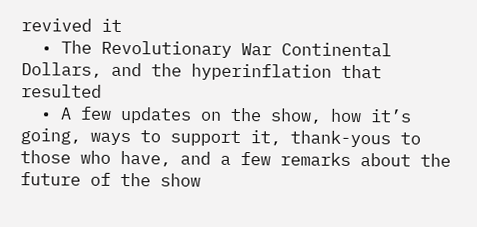revived it
  • The Revolutionary War Continental Dollars, and the hyperinflation that resulted
  • A few updates on the show, how it’s going, ways to support it, thank-yous to those who have, and a few remarks about the future of the show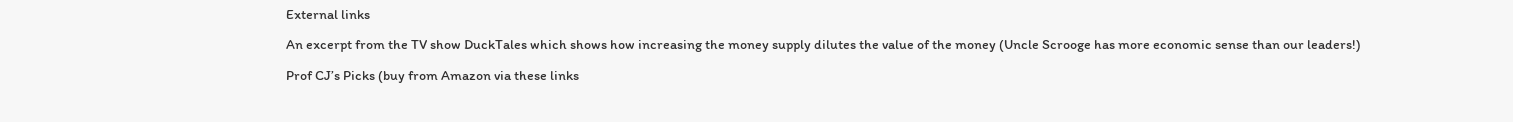External links

An excerpt from the TV show DuckTales which shows how increasing the money supply dilutes the value of the money (Uncle Scrooge has more economic sense than our leaders!)

Prof CJ’s Picks (buy from Amazon via these links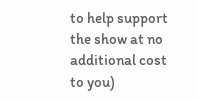to help support the show at no additional cost to you)